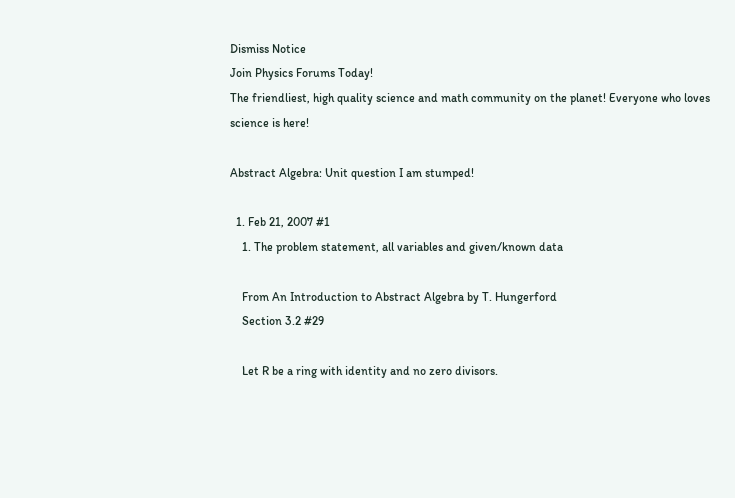Dismiss Notice
Join Physics Forums Today!
The friendliest, high quality science and math community on the planet! Everyone who loves science is here!

Abstract Algebra: Unit question I am stumped!

  1. Feb 21, 2007 #1
    1. The problem statement, all variables and given/known data

    From An Introduction to Abstract Algebra by T. Hungerford
    Section 3.2 #29

    Let R be a ring with identity and no zero divisors.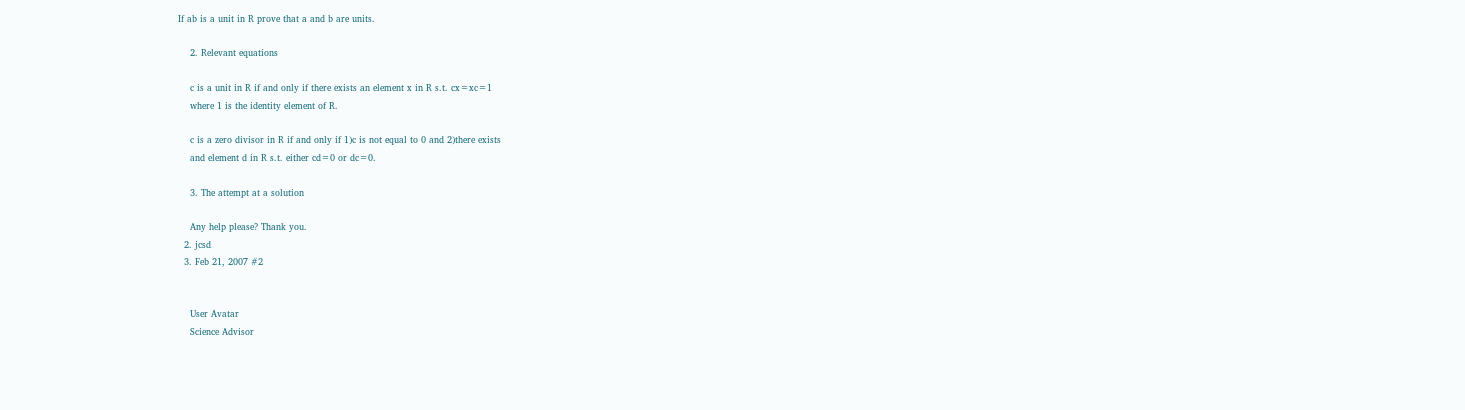If ab is a unit in R prove that a and b are units.

    2. Relevant equations

    c is a unit in R if and only if there exists an element x in R s.t. cx=xc=1
    where 1 is the identity element of R.

    c is a zero divisor in R if and only if 1)c is not equal to 0 and 2)there exists
    and element d in R s.t. either cd=0 or dc=0.

    3. The attempt at a solution

    Any help please? Thank you.
  2. jcsd
  3. Feb 21, 2007 #2


    User Avatar
    Science Advisor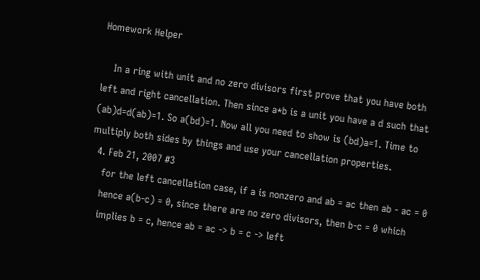Homework Helper

    In a ring with unit and no zero divisors first prove that you have both left and right cancellation. Then since a*b is a unit you have a d such that (ab)d=d(ab)=1. So a(bd)=1. Now all you need to show is (bd)a=1. Time to multiply both sides by things and use your cancellation properties.
  4. Feb 21, 2007 #3
    for the left cancellation case, if a is nonzero and ab = ac then ab - ac = 0
    hence a(b-c) = 0, since there are no zero divisors, then b-c = 0 which
    implies b = c, hence ab = ac -> b = c -> left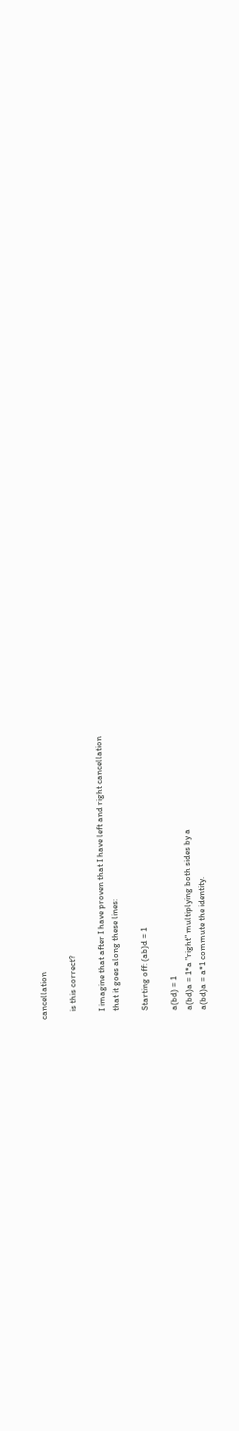cancellation

    is this correct?

    I imagine that after I have proven that I have left and right cancellation
    that it goes along these lines:

    Starting off: (ab)d = 1

    a(bd) = 1
    a(bd)a = 1*a "right" multiplying both sides by a
    a(bd)a = a*1 commute the identity.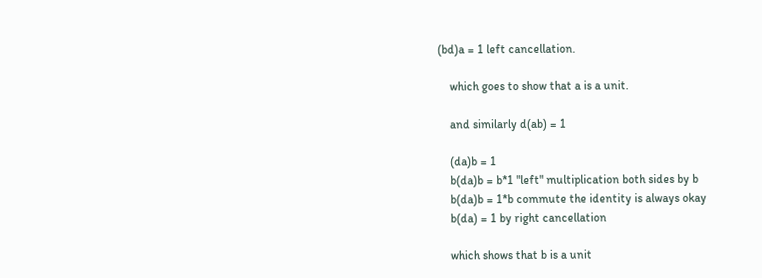(bd)a = 1 left cancellation.

    which goes to show that a is a unit.

    and similarly d(ab) = 1

    (da)b = 1
    b(da)b = b*1 "left" multiplication both sides by b
    b(da)b = 1*b commute the identity is always okay
    b(da) = 1 by right cancellation

    which shows that b is a unit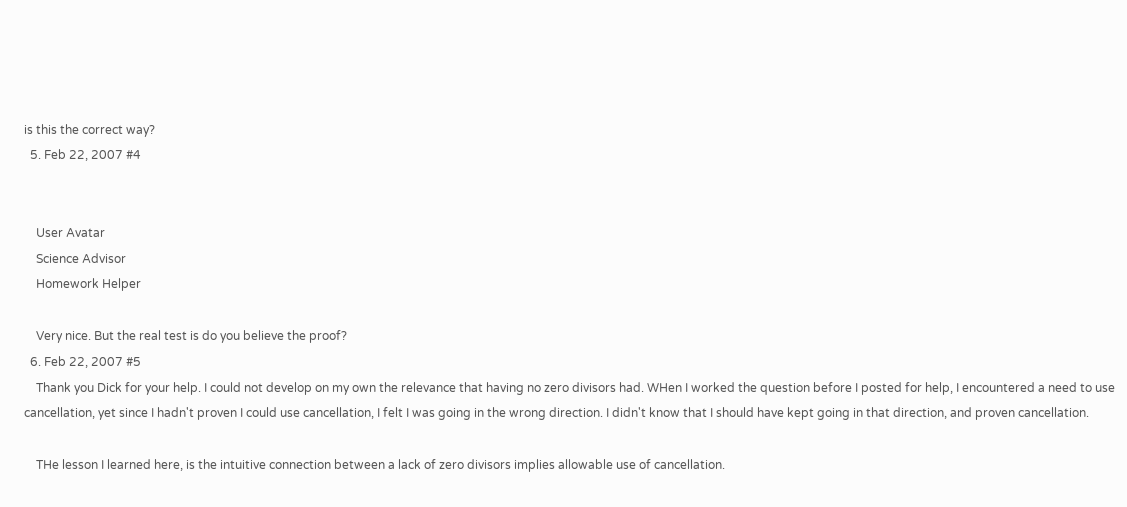is this the correct way?
  5. Feb 22, 2007 #4


    User Avatar
    Science Advisor
    Homework Helper

    Very nice. But the real test is do you believe the proof?
  6. Feb 22, 2007 #5
    Thank you Dick for your help. I could not develop on my own the relevance that having no zero divisors had. WHen I worked the question before I posted for help, I encountered a need to use cancellation, yet since I hadn't proven I could use cancellation, I felt I was going in the wrong direction. I didn't know that I should have kept going in that direction, and proven cancellation.

    THe lesson I learned here, is the intuitive connection between a lack of zero divisors implies allowable use of cancellation.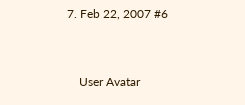7. Feb 22, 2007 #6


    User Avatar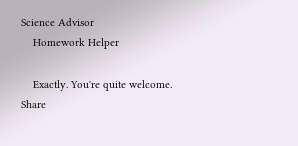Science Advisor
    Homework Helper

    Exactly. You're quite welcome.
Share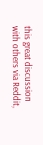this great discussion with others via Reddit,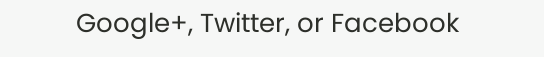Google+, Twitter, or Facebook